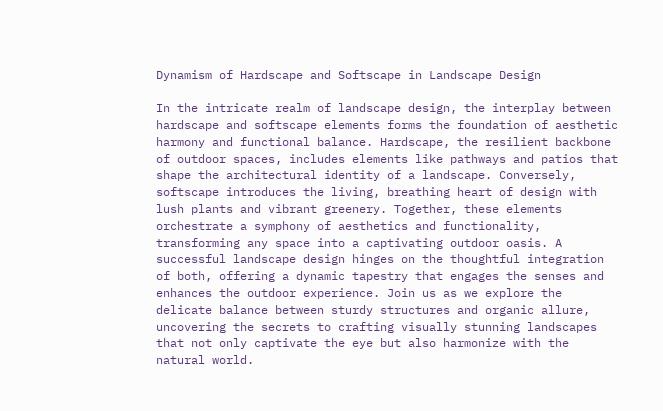Dynamism of Hardscape and Softscape in Landscape Design

In the intricate realm of landscape design, the interplay between hardscape and softscape elements forms the foundation of aesthetic harmony and functional balance. Hardscape, the resilient backbone of outdoor spaces, includes elements like pathways and patios that shape the architectural identity of a landscape. Conversely, softscape introduces the living, breathing heart of design with lush plants and vibrant greenery. Together, these elements orchestrate a symphony of aesthetics and functionality, transforming any space into a captivating outdoor oasis. A successful landscape design hinges on the thoughtful integration of both, offering a dynamic tapestry that engages the senses and enhances the outdoor experience. Join us as we explore the delicate balance between sturdy structures and organic allure, uncovering the secrets to crafting visually stunning landscapes that not only captivate the eye but also harmonize with the natural world.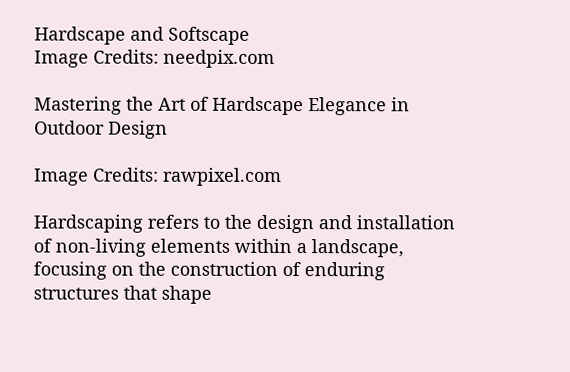Hardscape and Softscape
Image Credits: needpix.com

Mastering the Art of Hardscape Elegance in Outdoor Design

Image Credits: rawpixel.com

Hardscaping refers to the design and installation of non-living elements within a landscape, focusing on the construction of enduring structures that shape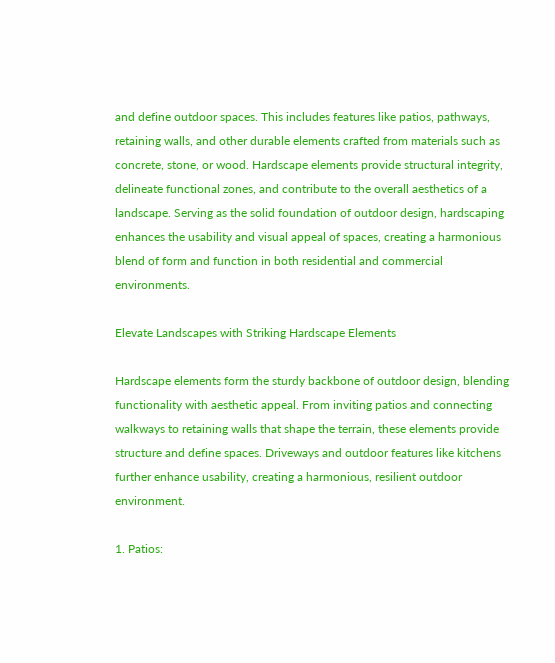and define outdoor spaces. This includes features like patios, pathways, retaining walls, and other durable elements crafted from materials such as concrete, stone, or wood. Hardscape elements provide structural integrity, delineate functional zones, and contribute to the overall aesthetics of a landscape. Serving as the solid foundation of outdoor design, hardscaping enhances the usability and visual appeal of spaces, creating a harmonious blend of form and function in both residential and commercial environments.

Elevate Landscapes with Striking Hardscape Elements

Hardscape elements form the sturdy backbone of outdoor design, blending functionality with aesthetic appeal. From inviting patios and connecting walkways to retaining walls that shape the terrain, these elements provide structure and define spaces. Driveways and outdoor features like kitchens further enhance usability, creating a harmonious, resilient outdoor environment.

1. Patios: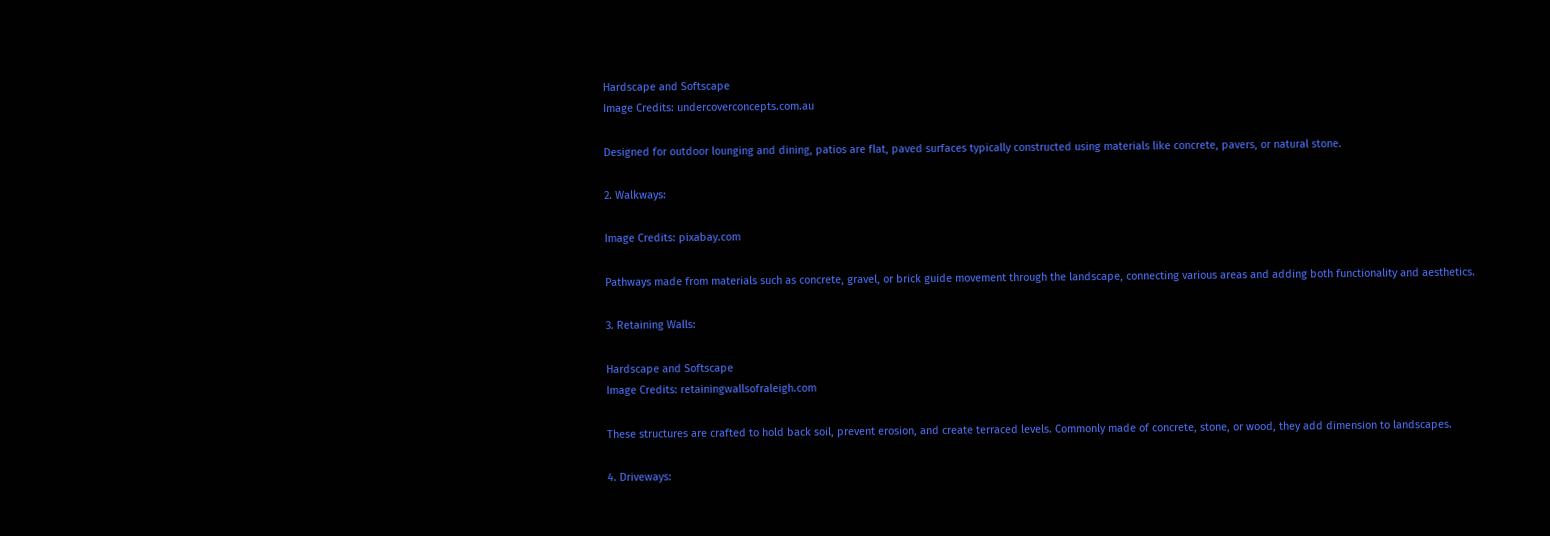Hardscape and Softscape
Image Credits: undercoverconcepts.com.au

Designed for outdoor lounging and dining, patios are flat, paved surfaces typically constructed using materials like concrete, pavers, or natural stone.

2. Walkways:

Image Credits: pixabay.com

Pathways made from materials such as concrete, gravel, or brick guide movement through the landscape, connecting various areas and adding both functionality and aesthetics.

3. Retaining Walls:

Hardscape and Softscape
Image Credits: retainingwallsofraleigh.com

These structures are crafted to hold back soil, prevent erosion, and create terraced levels. Commonly made of concrete, stone, or wood, they add dimension to landscapes.

4. Driveways: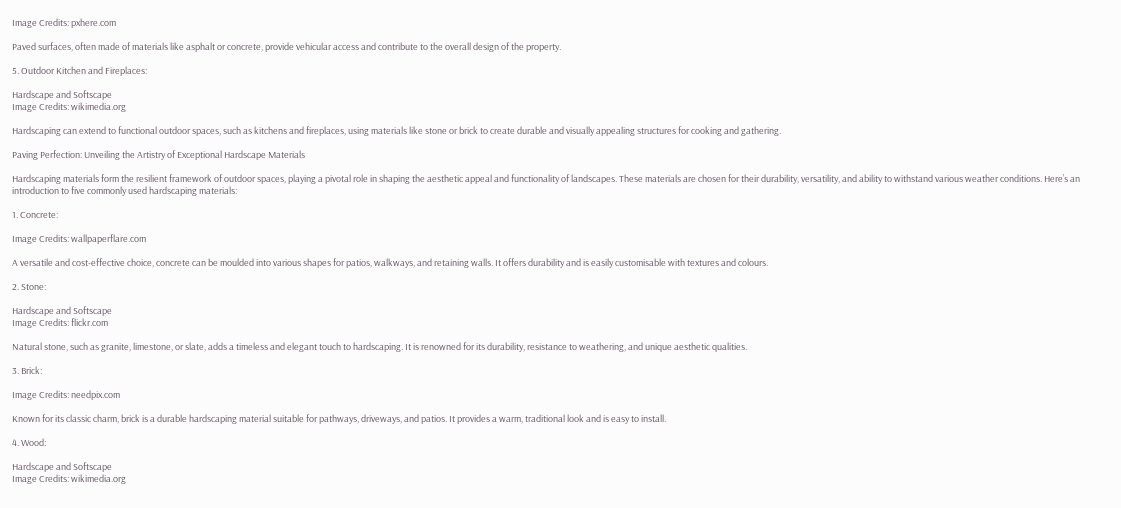Image Credits: pxhere.com

Paved surfaces, often made of materials like asphalt or concrete, provide vehicular access and contribute to the overall design of the property.

5. Outdoor Kitchen and Fireplaces:

Hardscape and Softscape
Image Credits: wikimedia.org

Hardscaping can extend to functional outdoor spaces, such as kitchens and fireplaces, using materials like stone or brick to create durable and visually appealing structures for cooking and gathering.

Paving Perfection: Unveiling the Artistry of Exceptional Hardscape Materials

Hardscaping materials form the resilient framework of outdoor spaces, playing a pivotal role in shaping the aesthetic appeal and functionality of landscapes. These materials are chosen for their durability, versatility, and ability to withstand various weather conditions. Here’s an introduction to five commonly used hardscaping materials:

1. Concrete:

Image Credits: wallpaperflare.com

A versatile and cost-effective choice, concrete can be moulded into various shapes for patios, walkways, and retaining walls. It offers durability and is easily customisable with textures and colours.

2. Stone:

Hardscape and Softscape
Image Credits: flickr.com

Natural stone, such as granite, limestone, or slate, adds a timeless and elegant touch to hardscaping. It is renowned for its durability, resistance to weathering, and unique aesthetic qualities.

3. Brick:

Image Credits: needpix.com

Known for its classic charm, brick is a durable hardscaping material suitable for pathways, driveways, and patios. It provides a warm, traditional look and is easy to install.

4. Wood:

Hardscape and Softscape
Image Credits: wikimedia.org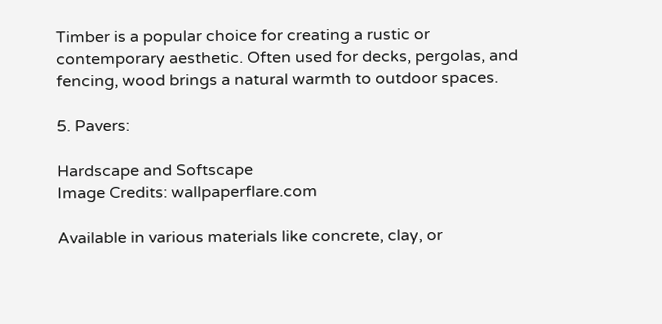Timber is a popular choice for creating a rustic or contemporary aesthetic. Often used for decks, pergolas, and fencing, wood brings a natural warmth to outdoor spaces.

5. Pavers:

Hardscape and Softscape
Image Credits: wallpaperflare.com

Available in various materials like concrete, clay, or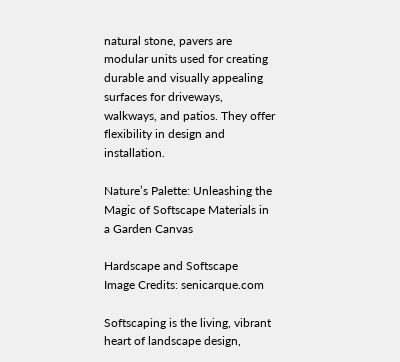natural stone, pavers are modular units used for creating durable and visually appealing surfaces for driveways, walkways, and patios. They offer flexibility in design and installation.

Nature’s Palette: Unleashing the Magic of Softscape Materials in a Garden Canvas

Hardscape and Softscape
Image Credits: senicarque.com

Softscaping is the living, vibrant heart of landscape design,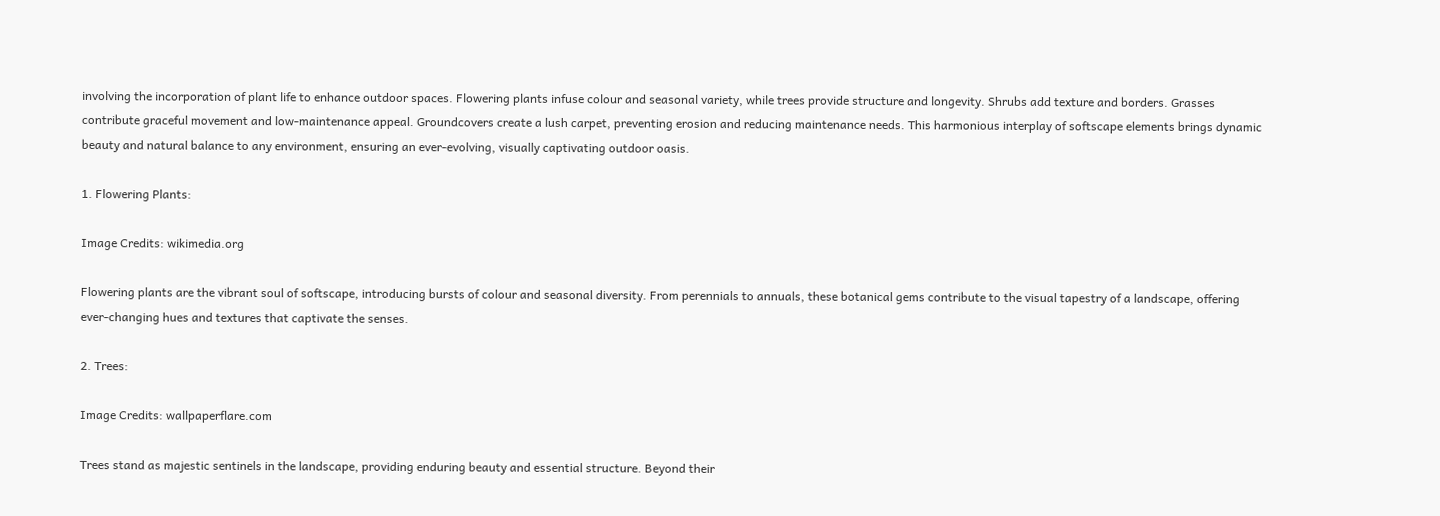involving the incorporation of plant life to enhance outdoor spaces. Flowering plants infuse colour and seasonal variety, while trees provide structure and longevity. Shrubs add texture and borders. Grasses contribute graceful movement and low-maintenance appeal. Groundcovers create a lush carpet, preventing erosion and reducing maintenance needs. This harmonious interplay of softscape elements brings dynamic beauty and natural balance to any environment, ensuring an ever-evolving, visually captivating outdoor oasis.

1. Flowering Plants:

Image Credits: wikimedia.org

Flowering plants are the vibrant soul of softscape, introducing bursts of colour and seasonal diversity. From perennials to annuals, these botanical gems contribute to the visual tapestry of a landscape, offering ever-changing hues and textures that captivate the senses.

2. Trees:

Image Credits: wallpaperflare.com

Trees stand as majestic sentinels in the landscape, providing enduring beauty and essential structure. Beyond their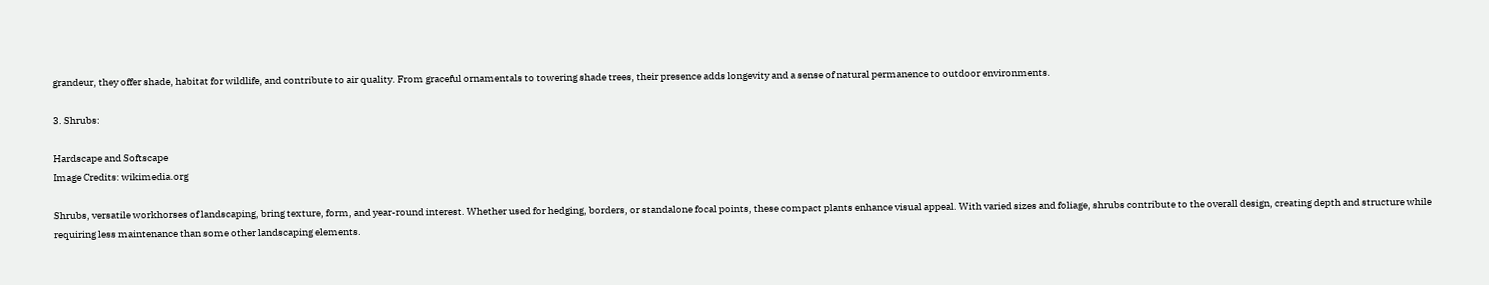grandeur, they offer shade, habitat for wildlife, and contribute to air quality. From graceful ornamentals to towering shade trees, their presence adds longevity and a sense of natural permanence to outdoor environments.

3. Shrubs:

Hardscape and Softscape
Image Credits: wikimedia.org

Shrubs, versatile workhorses of landscaping, bring texture, form, and year-round interest. Whether used for hedging, borders, or standalone focal points, these compact plants enhance visual appeal. With varied sizes and foliage, shrubs contribute to the overall design, creating depth and structure while requiring less maintenance than some other landscaping elements.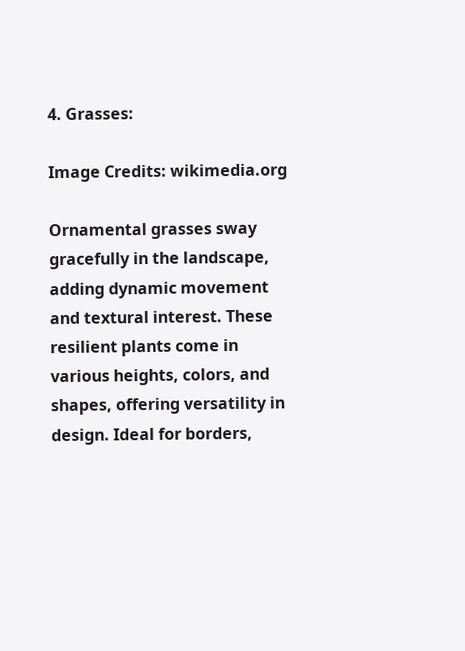4. Grasses:

Image Credits: wikimedia.org

Ornamental grasses sway gracefully in the landscape, adding dynamic movement and textural interest. These resilient plants come in various heights, colors, and shapes, offering versatility in design. Ideal for borders,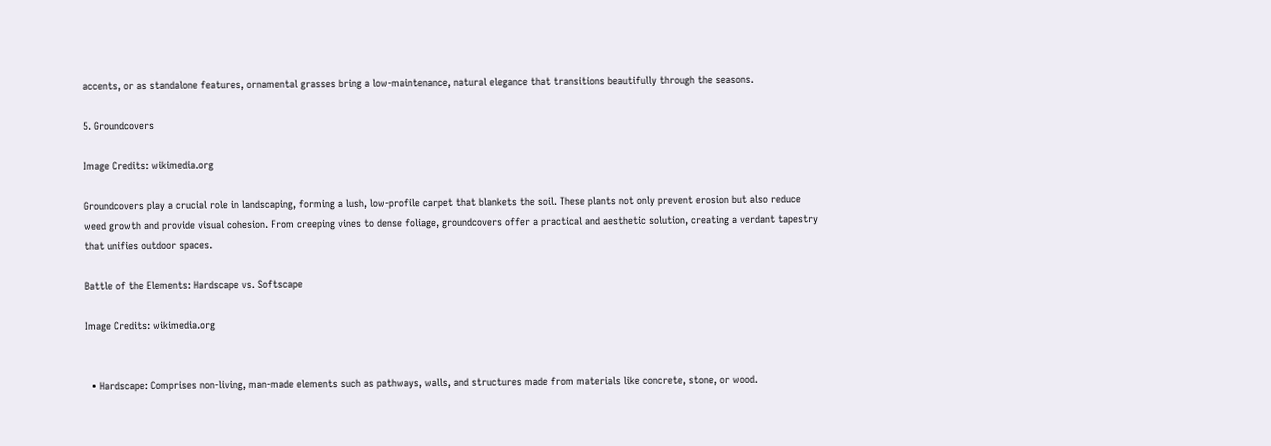accents, or as standalone features, ornamental grasses bring a low-maintenance, natural elegance that transitions beautifully through the seasons.

5. Groundcovers

Image Credits: wikimedia.org

Groundcovers play a crucial role in landscaping, forming a lush, low-profile carpet that blankets the soil. These plants not only prevent erosion but also reduce weed growth and provide visual cohesion. From creeping vines to dense foliage, groundcovers offer a practical and aesthetic solution, creating a verdant tapestry that unifies outdoor spaces.

Battle of the Elements: Hardscape vs. Softscape

Image Credits: wikimedia.org


  • Hardscape: Comprises non-living, man-made elements such as pathways, walls, and structures made from materials like concrete, stone, or wood.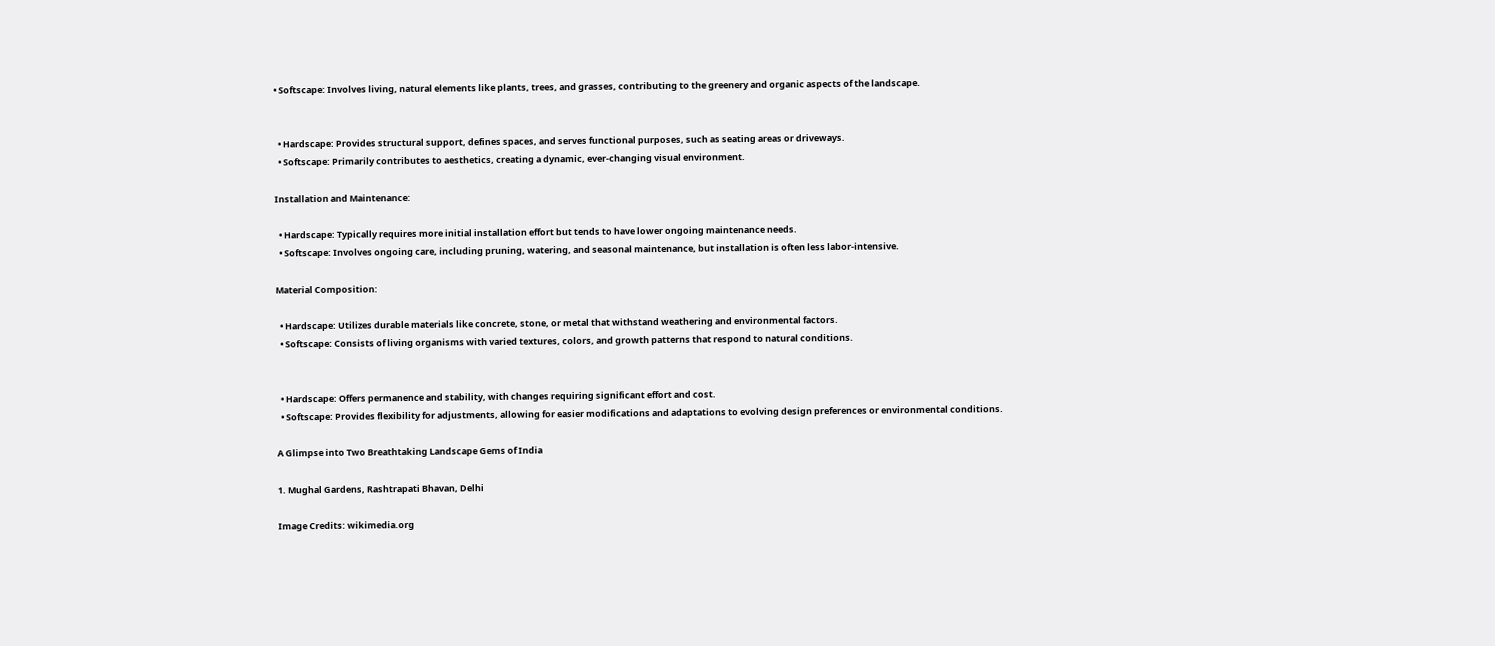• Softscape: Involves living, natural elements like plants, trees, and grasses, contributing to the greenery and organic aspects of the landscape.


  • Hardscape: Provides structural support, defines spaces, and serves functional purposes, such as seating areas or driveways.
  • Softscape: Primarily contributes to aesthetics, creating a dynamic, ever-changing visual environment.

Installation and Maintenance:

  • Hardscape: Typically requires more initial installation effort but tends to have lower ongoing maintenance needs.
  • Softscape: Involves ongoing care, including pruning, watering, and seasonal maintenance, but installation is often less labor-intensive.

Material Composition:

  • Hardscape: Utilizes durable materials like concrete, stone, or metal that withstand weathering and environmental factors.
  • Softscape: Consists of living organisms with varied textures, colors, and growth patterns that respond to natural conditions.


  • Hardscape: Offers permanence and stability, with changes requiring significant effort and cost.
  • Softscape: Provides flexibility for adjustments, allowing for easier modifications and adaptations to evolving design preferences or environmental conditions.

A Glimpse into Two Breathtaking Landscape Gems of India

1. Mughal Gardens, Rashtrapati Bhavan, Delhi

Image Credits: wikimedia.org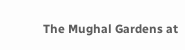The Mughal Gardens at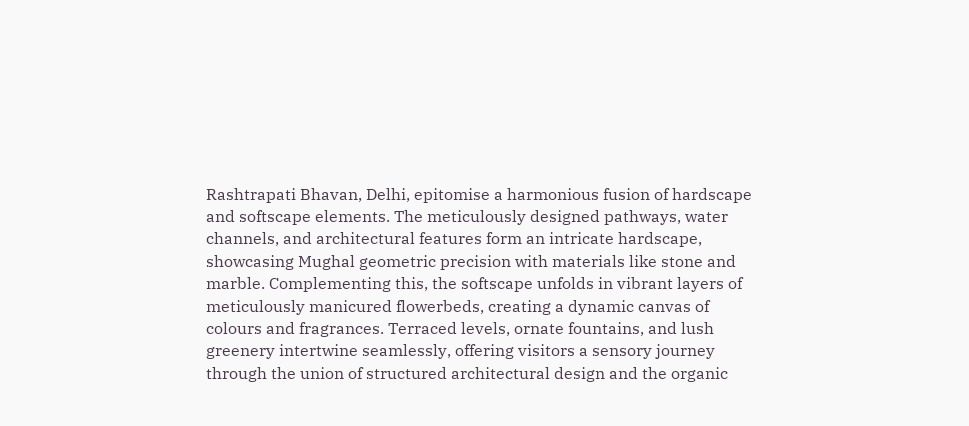Rashtrapati Bhavan, Delhi, epitomise a harmonious fusion of hardscape and softscape elements. The meticulously designed pathways, water channels, and architectural features form an intricate hardscape, showcasing Mughal geometric precision with materials like stone and marble. Complementing this, the softscape unfolds in vibrant layers of meticulously manicured flowerbeds, creating a dynamic canvas of colours and fragrances. Terraced levels, ornate fountains, and lush greenery intertwine seamlessly, offering visitors a sensory journey through the union of structured architectural design and the organic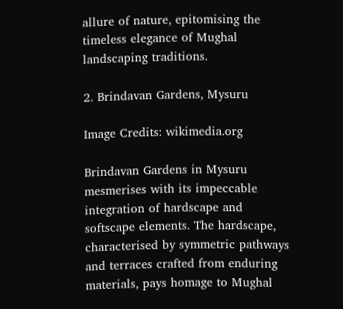allure of nature, epitomising the timeless elegance of Mughal landscaping traditions.

2. Brindavan Gardens, Mysuru

Image Credits: wikimedia.org

Brindavan Gardens in Mysuru mesmerises with its impeccable integration of hardscape and softscape elements. The hardscape, characterised by symmetric pathways and terraces crafted from enduring materials, pays homage to Mughal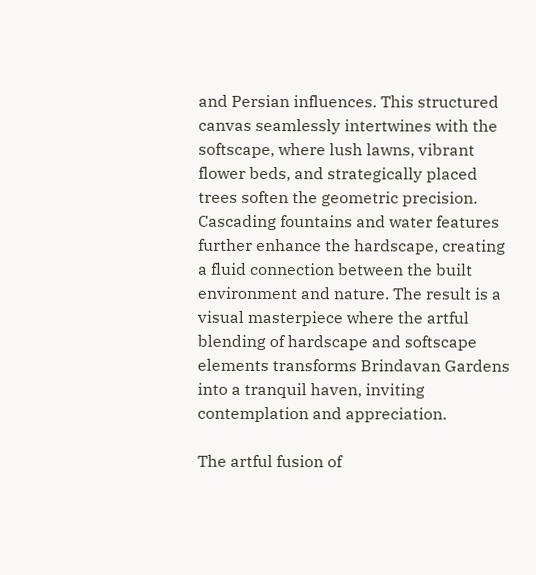and Persian influences. This structured canvas seamlessly intertwines with the softscape, where lush lawns, vibrant flower beds, and strategically placed trees soften the geometric precision. Cascading fountains and water features further enhance the hardscape, creating a fluid connection between the built environment and nature. The result is a visual masterpiece where the artful blending of hardscape and softscape elements transforms Brindavan Gardens into a tranquil haven, inviting contemplation and appreciation.

The artful fusion of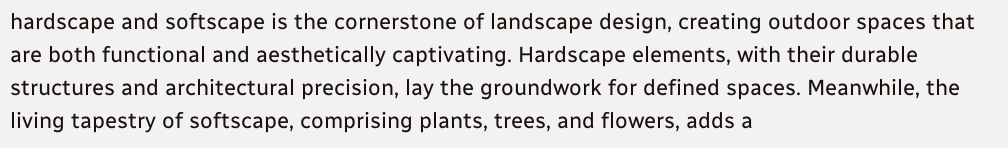hardscape and softscape is the cornerstone of landscape design, creating outdoor spaces that are both functional and aesthetically captivating. Hardscape elements, with their durable structures and architectural precision, lay the groundwork for defined spaces. Meanwhile, the living tapestry of softscape, comprising plants, trees, and flowers, adds a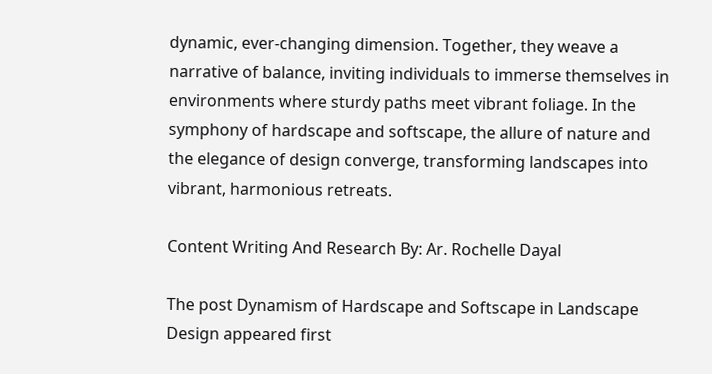dynamic, ever-changing dimension. Together, they weave a narrative of balance, inviting individuals to immerse themselves in environments where sturdy paths meet vibrant foliage. In the symphony of hardscape and softscape, the allure of nature and the elegance of design converge, transforming landscapes into vibrant, harmonious retreats.

Content Writing And Research By: Ar. Rochelle Dayal

The post Dynamism of Hardscape and Softscape in Landscape Design appeared first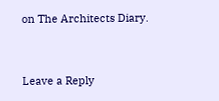on The Architects Diary.


Leave a Reply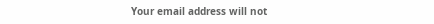Your email address will not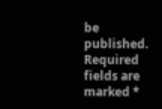be published. Required fields are marked *